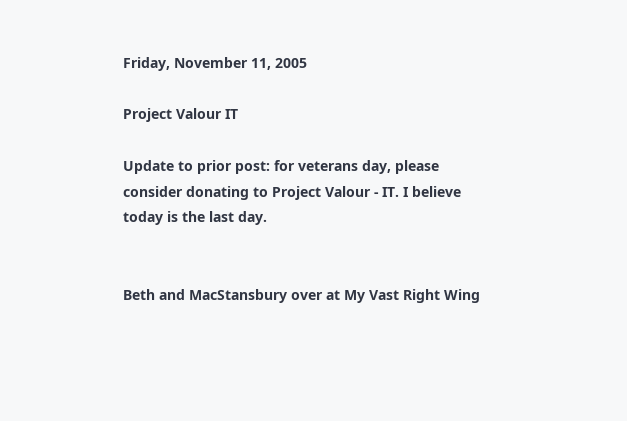Friday, November 11, 2005

Project Valour IT

Update to prior post: for veterans day, please consider donating to Project Valour - IT. I believe today is the last day.


Beth and MacStansbury over at My Vast Right Wing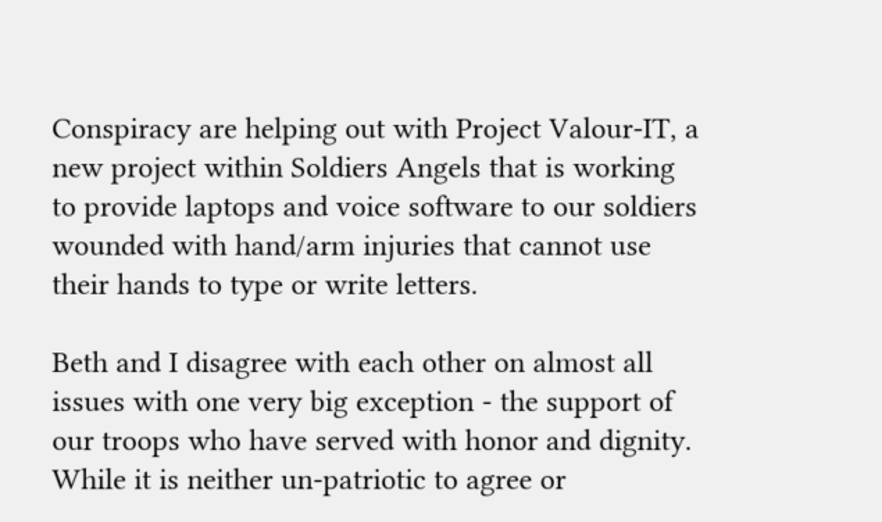Conspiracy are helping out with Project Valour-IT, a new project within Soldiers Angels that is working to provide laptops and voice software to our soldiers wounded with hand/arm injuries that cannot use their hands to type or write letters.

Beth and I disagree with each other on almost all issues with one very big exception - the support of our troops who have served with honor and dignity. While it is neither un-patriotic to agree or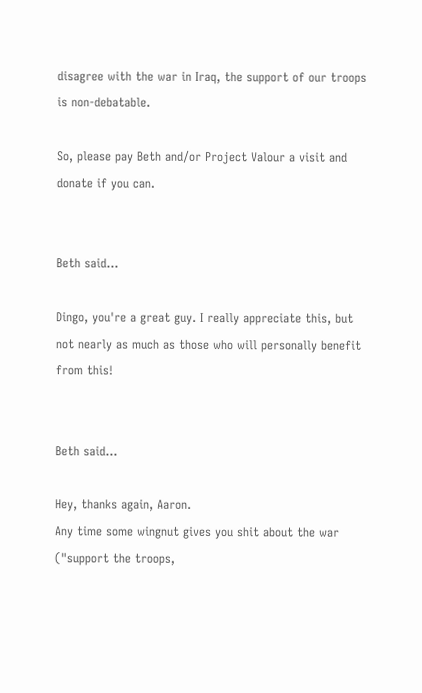disagree with the war in Iraq, the support of our troops is non-debatable.

So, please pay Beth and/or Project Valour a visit and donate if you can.


Beth said...

Dingo, you're a great guy. I really appreciate this, but not nearly as much as those who will personally benefit from this!


Beth said...

Hey, thanks again, Aaron.
Any time some wingnut gives you shit about the war ("support the troops,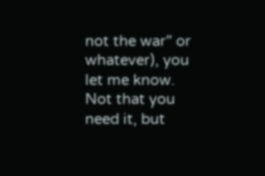not the war" or whatever), you let me know. Not that you need it, but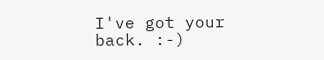I've got your back. :-)